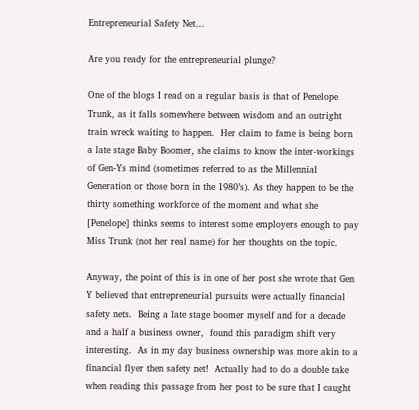Entrepreneurial Safety Net…

Are you ready for the entrepreneurial plunge?

One of the blogs I read on a regular basis is that of Penelope Trunk, as it falls somewhere between wisdom and an outright train wreck waiting to happen.  Her claim to fame is being born a late stage Baby Boomer, she claims to know the inter-workings of Gen-Ys mind (sometimes referred to as the Millennial Generation or those born in the 1980’s). As they happen to be the thirty something workforce of the moment and what she [Penelope] thinks seems to interest some employers enough to pay Miss Trunk (not her real name) for her thoughts on the topic.

Anyway, the point of this is in one of her post she wrote that Gen Y believed that entrepreneurial pursuits were actually financial safety nets.  Being a late stage boomer myself and for a decade and a half a business owner,  found this paradigm shift very interesting.  As in my day business ownership was more akin to a financial flyer then safety net!  Actually had to do a double take when reading this passage from her post to be sure that I caught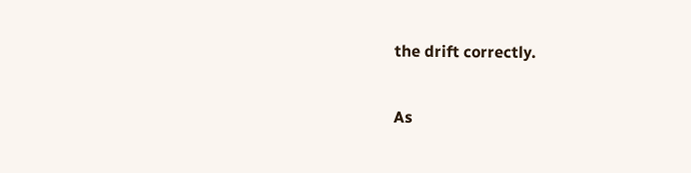the drift correctly.

As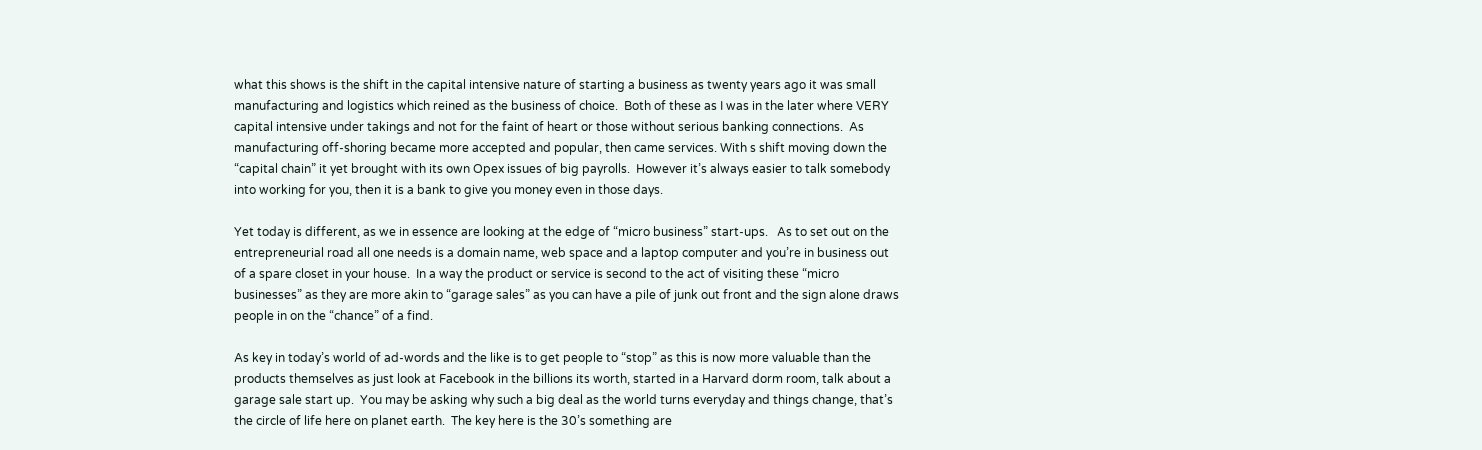what this shows is the shift in the capital intensive nature of starting a business as twenty years ago it was small manufacturing and logistics which reined as the business of choice.  Both of these as I was in the later where VERY capital intensive under takings and not for the faint of heart or those without serious banking connections.  As manufacturing off-shoring became more accepted and popular, then came services. With s shift moving down the “capital chain” it yet brought with its own Opex issues of big payrolls.  However it’s always easier to talk somebody into working for you, then it is a bank to give you money even in those days.

Yet today is different, as we in essence are looking at the edge of “micro business” start-ups.   As to set out on the entrepreneurial road all one needs is a domain name, web space and a laptop computer and you’re in business out of a spare closet in your house.  In a way the product or service is second to the act of visiting these “micro businesses” as they are more akin to “garage sales” as you can have a pile of junk out front and the sign alone draws people in on the “chance” of a find.

As key in today’s world of ad-words and the like is to get people to “stop” as this is now more valuable than the products themselves as just look at Facebook in the billions its worth, started in a Harvard dorm room, talk about a garage sale start up.  You may be asking why such a big deal as the world turns everyday and things change, that’s the circle of life here on planet earth.  The key here is the 30’s something are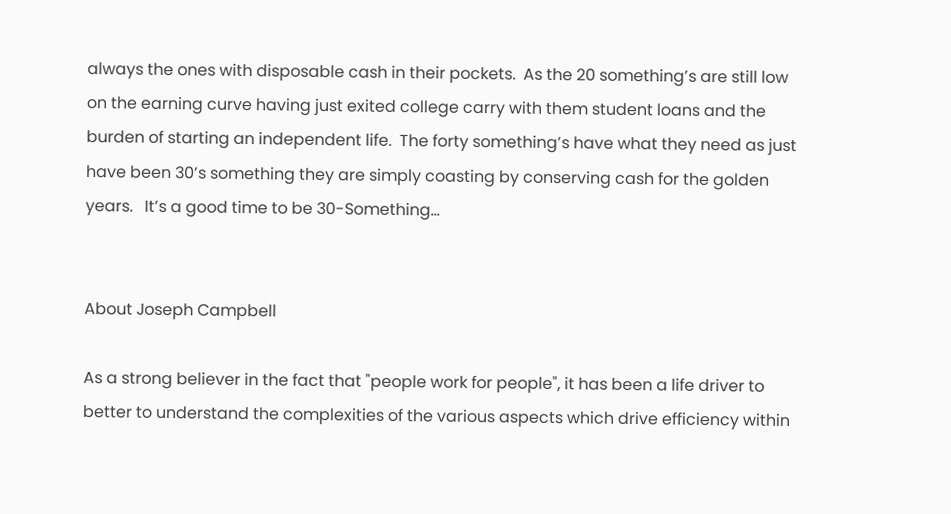always the ones with disposable cash in their pockets.  As the 20 something’s are still low on the earning curve having just exited college carry with them student loans and the burden of starting an independent life.  The forty something’s have what they need as just have been 30’s something they are simply coasting by conserving cash for the golden years.   It’s a good time to be 30-Something…


About Joseph Campbell

As a strong believer in the fact that "people work for people", it has been a life driver to better to understand the complexities of the various aspects which drive efficiency within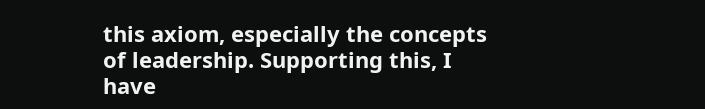this axiom, especially the concepts of leadership. Supporting this, I have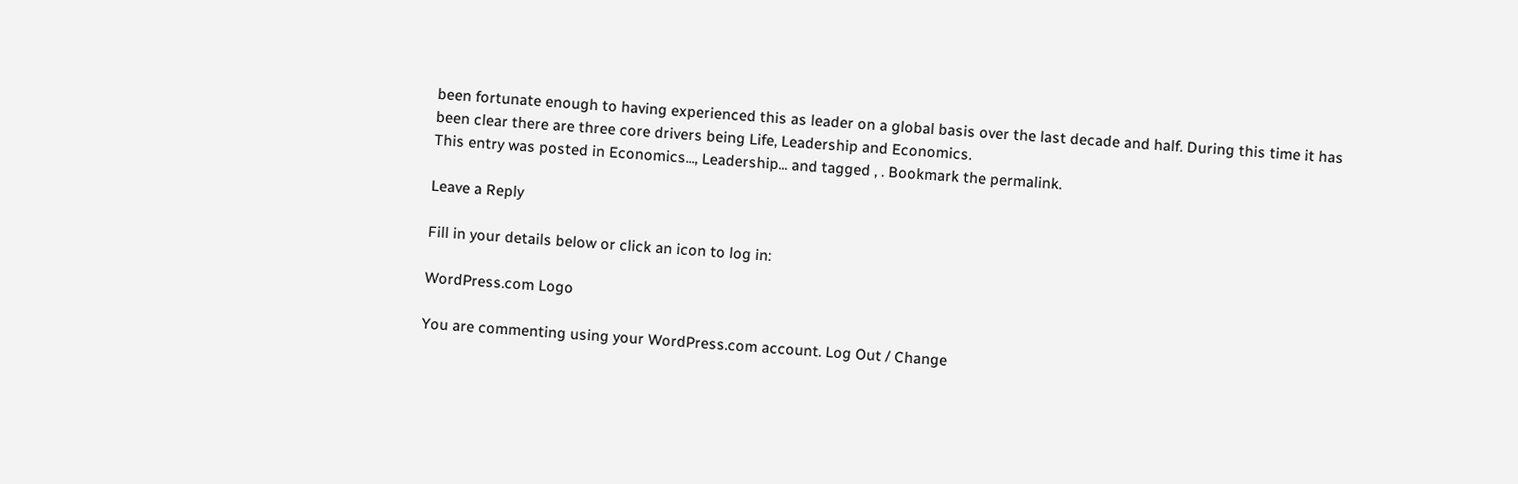been fortunate enough to having experienced this as leader on a global basis over the last decade and half. During this time it has been clear there are three core drivers being Life, Leadership and Economics.
This entry was posted in Economics..., Leadership... and tagged , . Bookmark the permalink.

Leave a Reply

Fill in your details below or click an icon to log in:

WordPress.com Logo

You are commenting using your WordPress.com account. Log Out / Change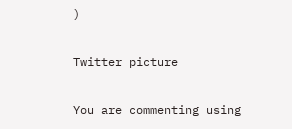)

Twitter picture

You are commenting using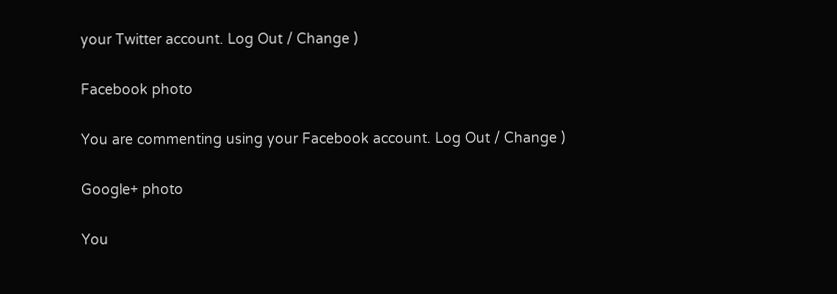your Twitter account. Log Out / Change )

Facebook photo

You are commenting using your Facebook account. Log Out / Change )

Google+ photo

You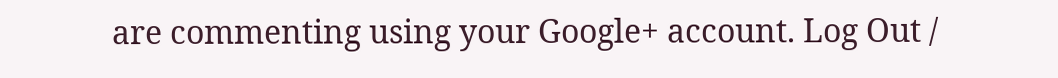are commenting using your Google+ account. Log Out /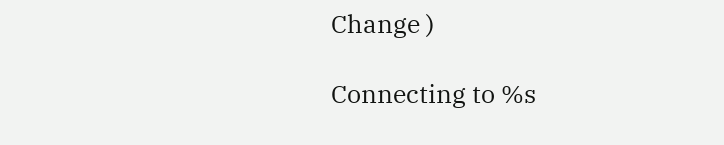Change )

Connecting to %s